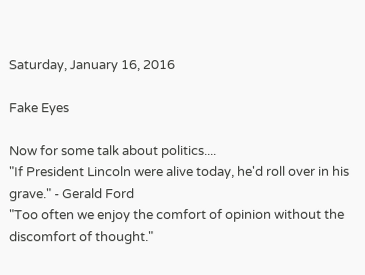Saturday, January 16, 2016

Fake Eyes

Now for some talk about politics....
"If President Lincoln were alive today, he'd roll over in his grave." - Gerald Ford
"Too often we enjoy the comfort of opinion without the discomfort of thought."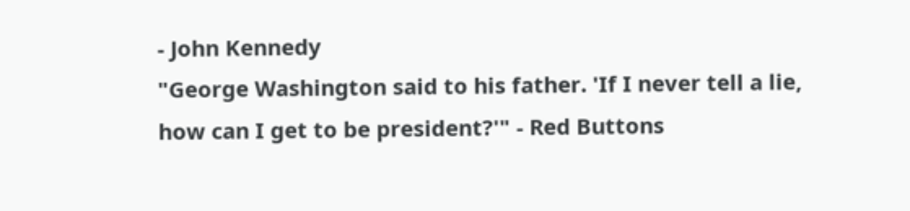- John Kennedy
"George Washington said to his father. 'If I never tell a lie, how can I get to be president?'" - Red Buttons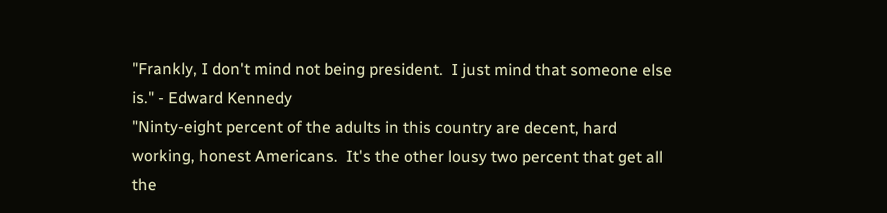"Frankly, I don't mind not being president.  I just mind that someone else is." - Edward Kennedy
"Ninty-eight percent of the adults in this country are decent, hard working, honest Americans.  It's the other lousy two percent that get all the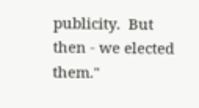publicity.  But then - we elected them."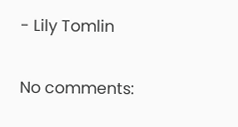- Lily Tomlin

No comments: